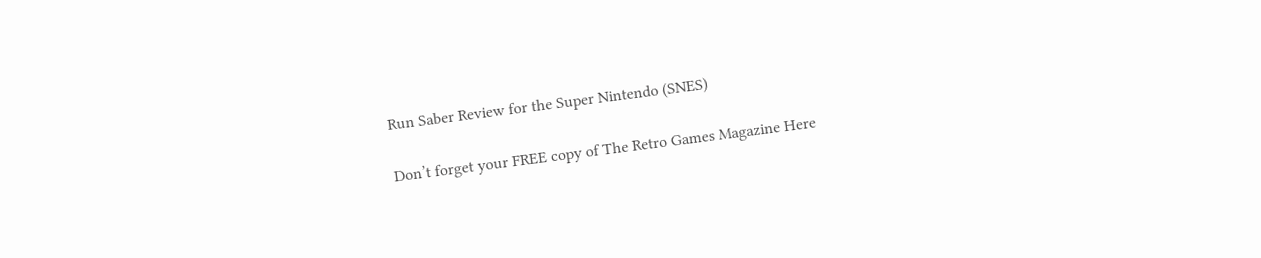Run Saber Review for the Super Nintendo (SNES)

Don’t forget your FREE copy of The Retro Games Magazine Here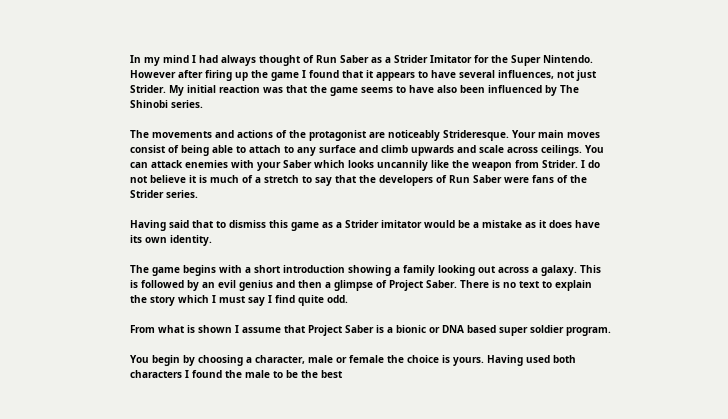In my mind I had always thought of Run Saber as a Strider Imitator for the Super Nintendo. However after firing up the game I found that it appears to have several influences, not just Strider. My initial reaction was that the game seems to have also been influenced by The Shinobi series.

The movements and actions of the protagonist are noticeably Strideresque. Your main moves consist of being able to attach to any surface and climb upwards and scale across ceilings. You can attack enemies with your Saber which looks uncannily like the weapon from Strider. I do not believe it is much of a stretch to say that the developers of Run Saber were fans of the Strider series.

Having said that to dismiss this game as a Strider imitator would be a mistake as it does have its own identity.

The game begins with a short introduction showing a family looking out across a galaxy. This is followed by an evil genius and then a glimpse of Project Saber. There is no text to explain the story which I must say I find quite odd.

From what is shown I assume that Project Saber is a bionic or DNA based super soldier program.

You begin by choosing a character, male or female the choice is yours. Having used both characters I found the male to be the best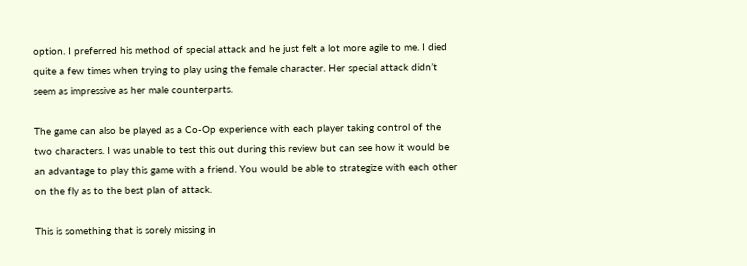option. I preferred his method of special attack and he just felt a lot more agile to me. I died quite a few times when trying to play using the female character. Her special attack didn’t seem as impressive as her male counterparts.

The game can also be played as a Co-Op experience with each player taking control of the two characters. I was unable to test this out during this review but can see how it would be an advantage to play this game with a friend. You would be able to strategize with each other on the fly as to the best plan of attack.

This is something that is sorely missing in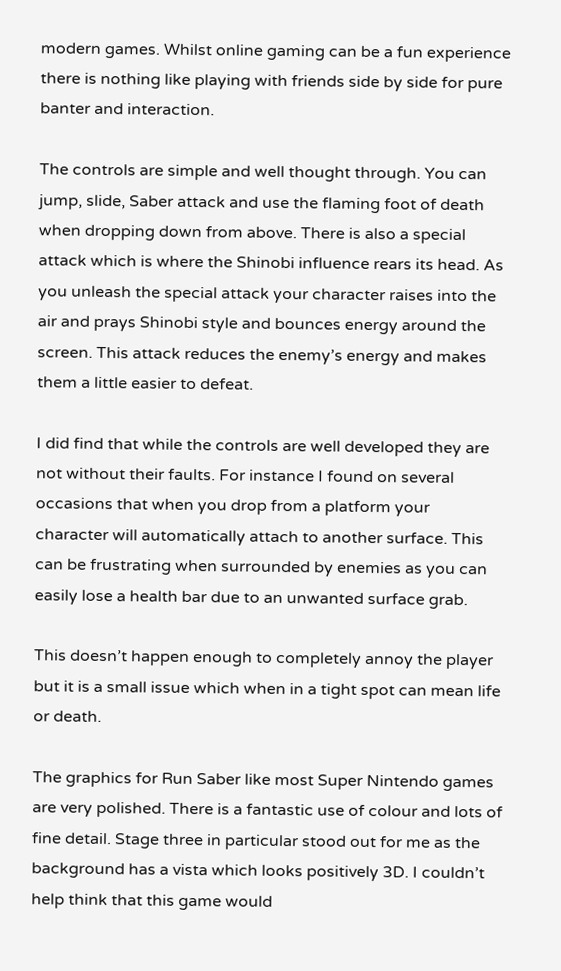modern games. Whilst online gaming can be a fun experience there is nothing like playing with friends side by side for pure banter and interaction.

The controls are simple and well thought through. You can jump, slide, Saber attack and use the flaming foot of death when dropping down from above. There is also a special attack which is where the Shinobi influence rears its head. As you unleash the special attack your character raises into the air and prays Shinobi style and bounces energy around the screen. This attack reduces the enemy’s energy and makes them a little easier to defeat.

I did find that while the controls are well developed they are not without their faults. For instance I found on several occasions that when you drop from a platform your character will automatically attach to another surface. This can be frustrating when surrounded by enemies as you can easily lose a health bar due to an unwanted surface grab.

This doesn’t happen enough to completely annoy the player but it is a small issue which when in a tight spot can mean life or death.

The graphics for Run Saber like most Super Nintendo games are very polished. There is a fantastic use of colour and lots of fine detail. Stage three in particular stood out for me as the background has a vista which looks positively 3D. I couldn’t help think that this game would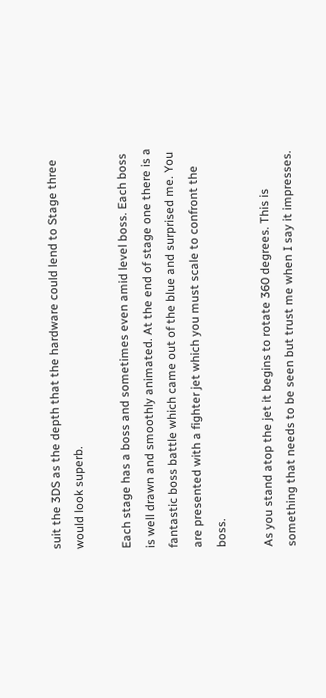suit the 3DS as the depth that the hardware could lend to Stage three would look superb.

Each stage has a boss and sometimes even amid level boss. Each boss is well drawn and smoothly animated. At the end of stage one there is a fantastic boss battle which came out of the blue and surprised me. You are presented with a fighter jet which you must scale to confront the boss.

As you stand atop the jet it begins to rotate 360 degrees. This is something that needs to be seen but trust me when I say it impresses.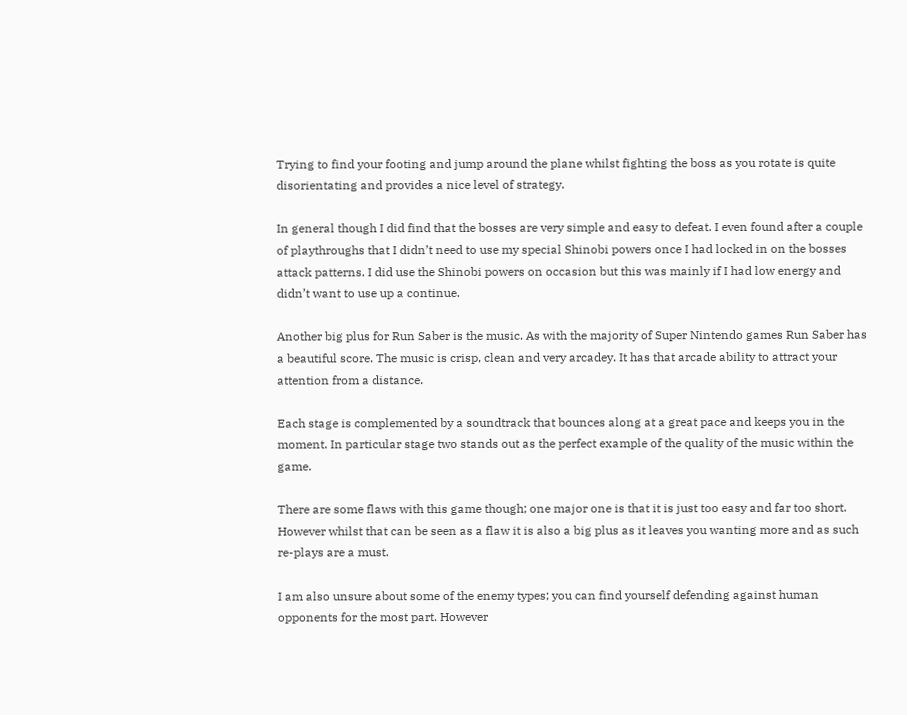Trying to find your footing and jump around the plane whilst fighting the boss as you rotate is quite disorientating and provides a nice level of strategy.

In general though I did find that the bosses are very simple and easy to defeat. I even found after a couple of playthroughs that I didn’t need to use my special Shinobi powers once I had locked in on the bosses attack patterns. I did use the Shinobi powers on occasion but this was mainly if I had low energy and didn’t want to use up a continue.

Another big plus for Run Saber is the music. As with the majority of Super Nintendo games Run Saber has a beautiful score. The music is crisp, clean and very arcadey. It has that arcade ability to attract your attention from a distance.

Each stage is complemented by a soundtrack that bounces along at a great pace and keeps you in the moment. In particular stage two stands out as the perfect example of the quality of the music within the game.

There are some flaws with this game though; one major one is that it is just too easy and far too short. However whilst that can be seen as a flaw it is also a big plus as it leaves you wanting more and as such re-plays are a must.

I am also unsure about some of the enemy types; you can find yourself defending against human opponents for the most part. However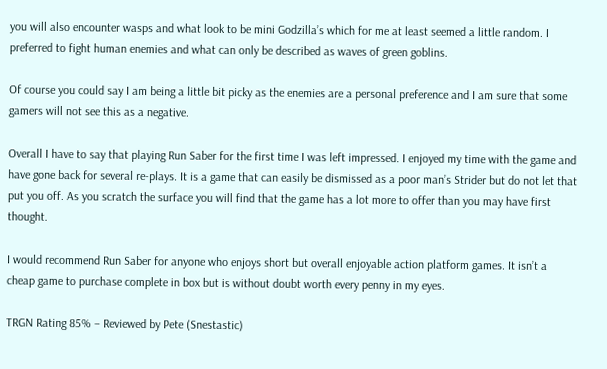you will also encounter wasps and what look to be mini Godzilla’s which for me at least seemed a little random. I preferred to fight human enemies and what can only be described as waves of green goblins.

Of course you could say I am being a little bit picky as the enemies are a personal preference and I am sure that some gamers will not see this as a negative.

Overall I have to say that playing Run Saber for the first time I was left impressed. I enjoyed my time with the game and have gone back for several re-plays. It is a game that can easily be dismissed as a poor man’s Strider but do not let that put you off. As you scratch the surface you will find that the game has a lot more to offer than you may have first thought.

I would recommend Run Saber for anyone who enjoys short but overall enjoyable action platform games. It isn’t a cheap game to purchase complete in box but is without doubt worth every penny in my eyes.

TRGN Rating 85% – Reviewed by Pete (Snestastic)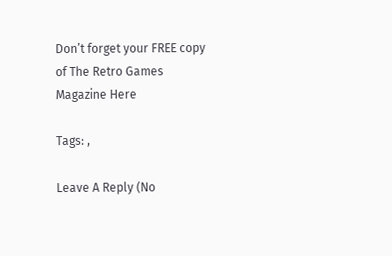Don’t forget your FREE copy of The Retro Games Magazine Here

Tags: ,

Leave A Reply (No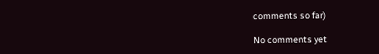comments so far)

No comments yet